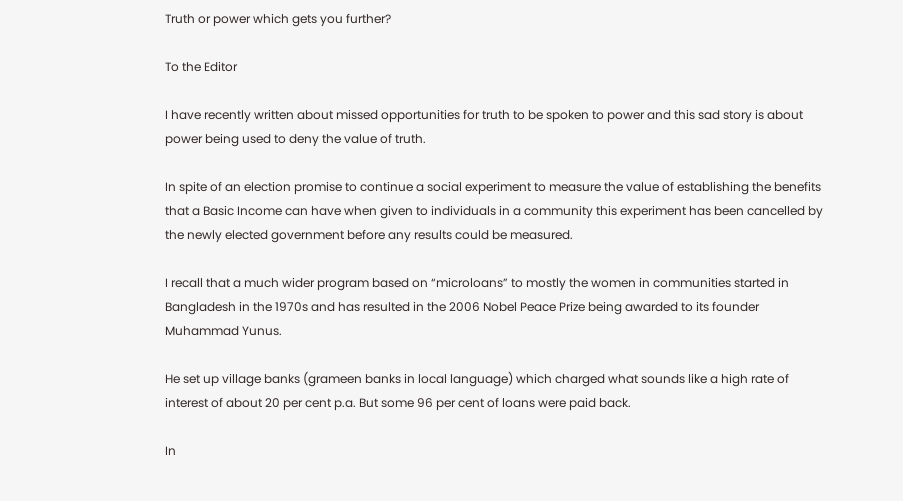Truth or power which gets you further?

To the Editor

I have recently written about missed opportunities for truth to be spoken to power and this sad story is about power being used to deny the value of truth.

In spite of an election promise to continue a social experiment to measure the value of establishing the benefits that a Basic Income can have when given to individuals in a community this experiment has been cancelled by the newly elected government before any results could be measured.

I recall that a much wider program based on “microloans” to mostly the women in communities started in Bangladesh in the 1970s and has resulted in the 2006 Nobel Peace Prize being awarded to its founder Muhammad Yunus.

He set up village banks (grameen banks in local language) which charged what sounds like a high rate of interest of about 20 per cent p.a. But some 96 per cent of loans were paid back.

In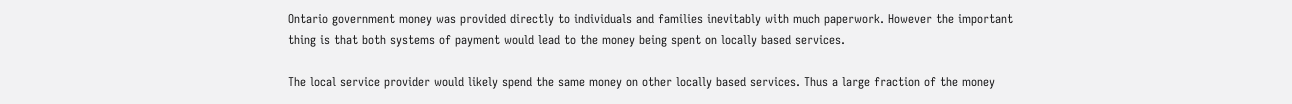Ontario government money was provided directly to individuals and families inevitably with much paperwork. However the important thing is that both systems of payment would lead to the money being spent on locally based services.

The local service provider would likely spend the same money on other locally based services. Thus a large fraction of the money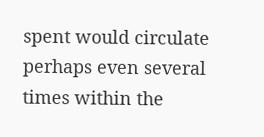spent would circulate perhaps even several times within the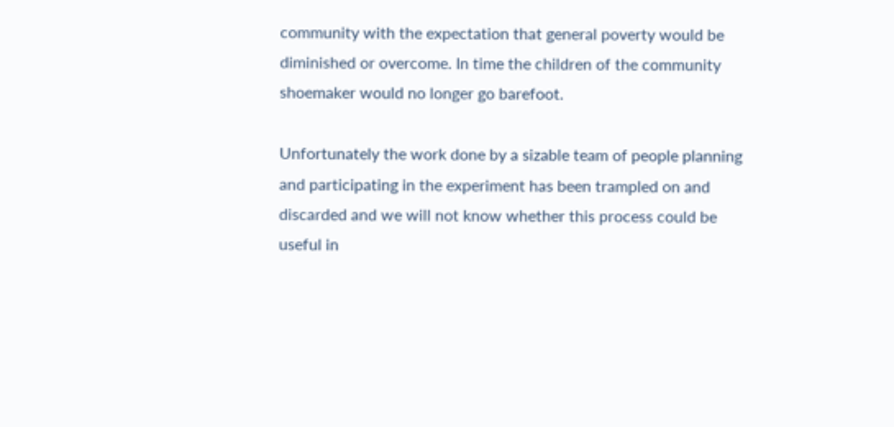community with the expectation that general poverty would be diminished or overcome. In time the children of the community shoemaker would no longer go barefoot.

Unfortunately the work done by a sizable team of people planning and participating in the experiment has been trampled on and discarded and we will not know whether this process could be useful in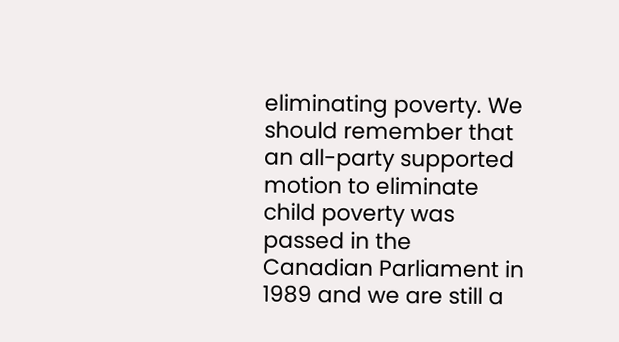eliminating poverty. We should remember that an all-party supported motion to eliminate child poverty was passed in the Canadian Parliament in 1989 and we are still a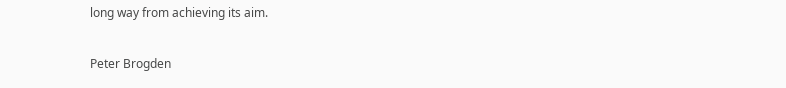long way from achieving its aim.

Peter Brogden